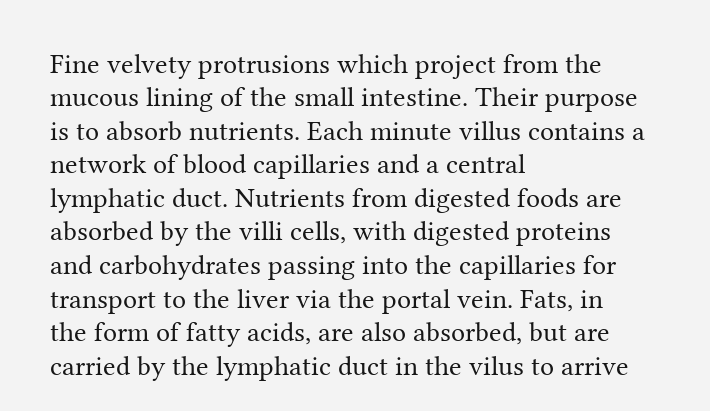Fine velvety protrusions which project from the mucous lining of the small intestine. Their purpose is to absorb nutrients. Each minute villus contains a network of blood capillaries and a central lymphatic duct. Nutrients from digested foods are absorbed by the villi cells, with digested proteins and carbohydrates passing into the capillaries for transport to the liver via the portal vein. Fats, in the form of fatty acids, are also absorbed, but are carried by the lymphatic duct in the vilus to arrive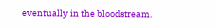eventually in the bloodstream.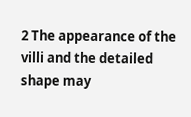2 The appearance of the villi and the detailed shape may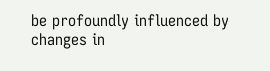be profoundly influenced by changes in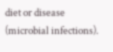diet or disease (microbial infections).